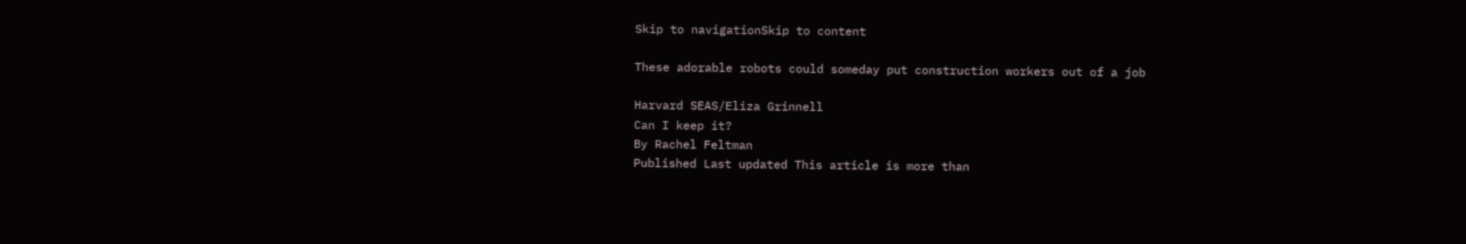Skip to navigationSkip to content

These adorable robots could someday put construction workers out of a job

Harvard SEAS/Eliza Grinnell
Can I keep it?
By Rachel Feltman
Published Last updated This article is more than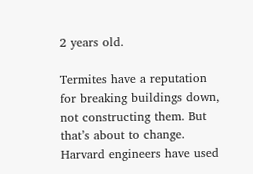2 years old.

Termites have a reputation for breaking buildings down, not constructing them. But that’s about to change. Harvard engineers have used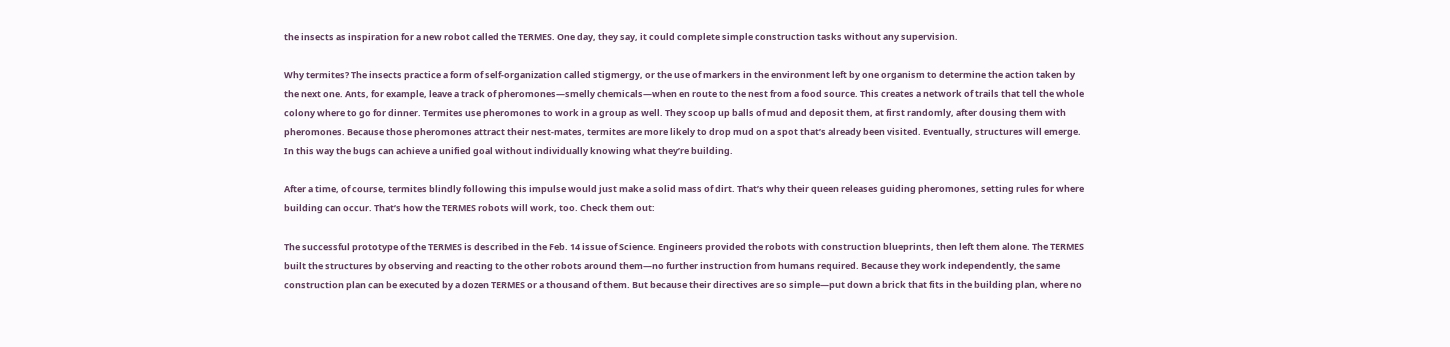the insects as inspiration for a new robot called the TERMES. One day, they say, it could complete simple construction tasks without any supervision.

Why termites? The insects practice a form of self-organization called stigmergy, or the use of markers in the environment left by one organism to determine the action taken by the next one. Ants, for example, leave a track of pheromones—smelly chemicals—when en route to the nest from a food source. This creates a network of trails that tell the whole colony where to go for dinner. Termites use pheromones to work in a group as well. They scoop up balls of mud and deposit them, at first randomly, after dousing them with pheromones. Because those pheromones attract their nest-mates, termites are more likely to drop mud on a spot that’s already been visited. Eventually, structures will emerge. In this way the bugs can achieve a unified goal without individually knowing what they’re building.

After a time, of course, termites blindly following this impulse would just make a solid mass of dirt. That’s why their queen releases guiding pheromones, setting rules for where building can occur. That’s how the TERMES robots will work, too. Check them out:

The successful prototype of the TERMES is described in the Feb. 14 issue of Science. Engineers provided the robots with construction blueprints, then left them alone. The TERMES built the structures by observing and reacting to the other robots around them—no further instruction from humans required. Because they work independently, the same construction plan can be executed by a dozen TERMES or a thousand of them. But because their directives are so simple—put down a brick that fits in the building plan, where no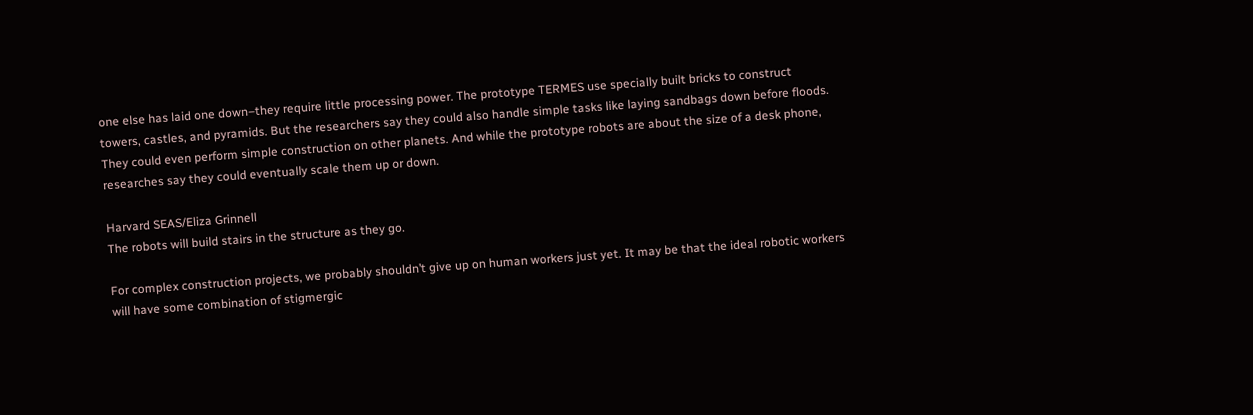one else has laid one down–they require little processing power. The prototype TERMES use specially built bricks to construct towers, castles, and pyramids. But the researchers say they could also handle simple tasks like laying sandbags down before floods. They could even perform simple construction on other planets. And while the prototype robots are about the size of a desk phone, researches say they could eventually scale them up or down.

Harvard SEAS/Eliza Grinnell
The robots will build stairs in the structure as they go.

For complex construction projects, we probably shouldn’t give up on human workers just yet. It may be that the ideal robotic workers will have some combination of stigmergic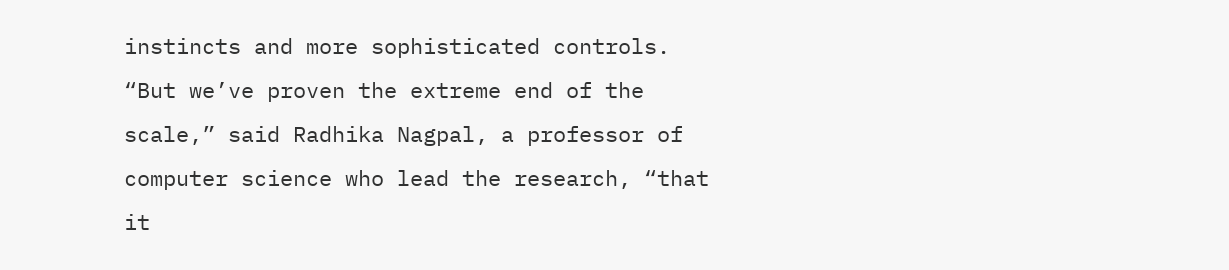instincts and more sophisticated controls. “But we’ve proven the extreme end of the scale,” said Radhika Nagpal, a professor of computer science who lead the research, “that it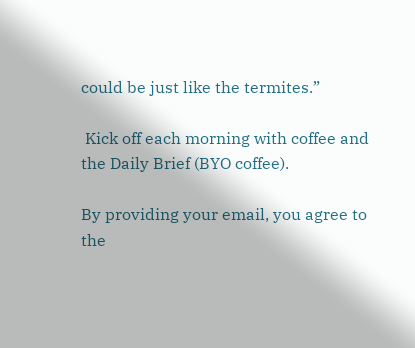could be just like the termites.”

 Kick off each morning with coffee and the Daily Brief (BYO coffee).

By providing your email, you agree to the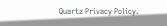Quartz Privacy Policy.